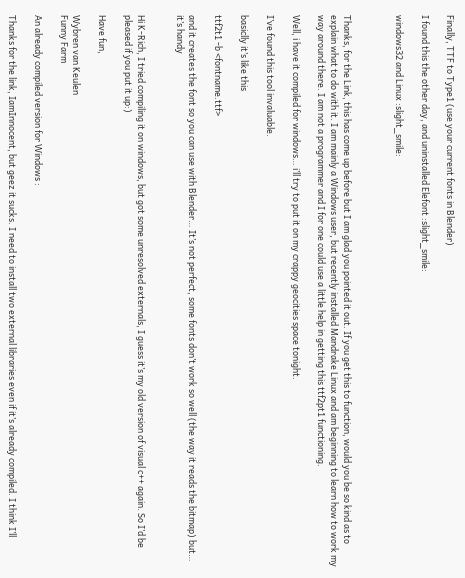Finally, TTF to Type1 (use your current fonts in Blender)

I found this the other day, and uninstalled Elefont :slight_smile:

windows32 and Linux :slight_smile:



Thanks, for the Link, this has come up before but I am glad you pointed it out. If you get this to function, would you be so kind as to explain what to do with it. I am mainly a Windows user, but recently installed Mandrake Linux and am beginning to learn how to work my way around there. I am not a programmer and I for one could use a little help in getting this ttf2pt1 functioning.

Well, i have it compiled for windows… i’ll try to put it on my crappy geocities space tonight.

I’ve found this tool invaluable.

basiclly it’s like this

ttf2t1 -b <fontname.ttf>

and it creates the font so you can use with Blender… It’s not perfect, some fonts don’t work so well (the way it reads the bitmap) but… it’s handy


Hi K-Rich, I tried compiling it on windows, but got some unresolved externals, I guess it’s my old version of visual c++ again. So I’d be pleased if you put it up:)

Have fun,

Wybren van Keulen
Funny Farm

An already compiled version for Windows :

Thanks for the link, IamInnocent, but geez it sucks. I need to install two external libraries even if it’s already compiled. I think I’ll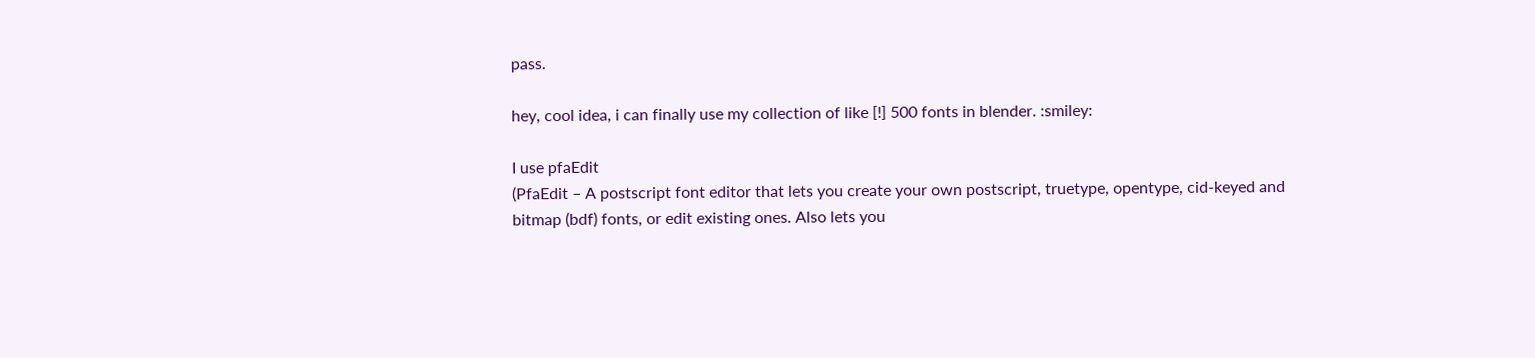pass.

hey, cool idea, i can finally use my collection of like [!] 500 fonts in blender. :smiley:

I use pfaEdit
(PfaEdit – A postscript font editor that lets you create your own postscript, truetype, opentype, cid-keyed and bitmap (bdf) fonts, or edit existing ones. Also lets you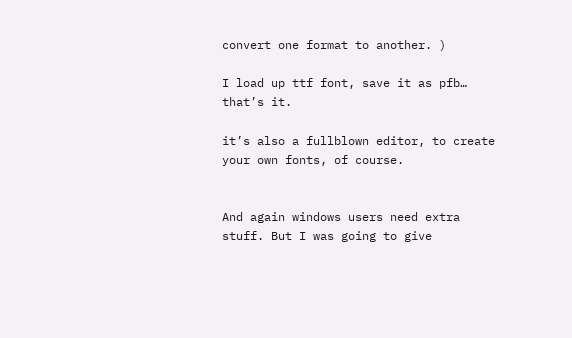convert one format to another. )

I load up ttf font, save it as pfb… that’s it.

it’s also a fullblown editor, to create your own fonts, of course.


And again windows users need extra stuff. But I was going to give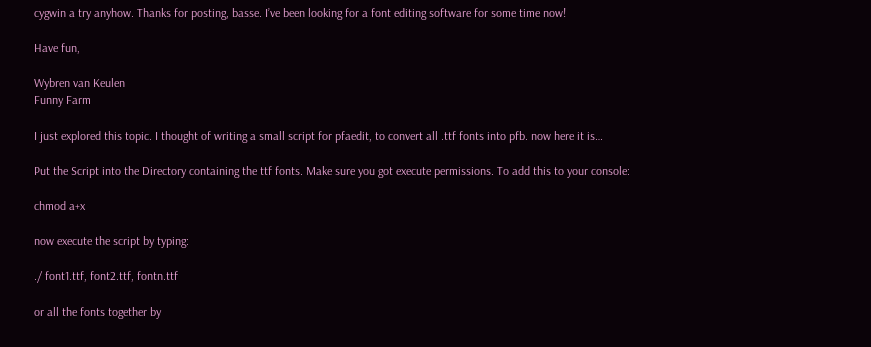cygwin a try anyhow. Thanks for posting, basse. I’ve been looking for a font editing software for some time now!

Have fun,

Wybren van Keulen
Funny Farm

I just explored this topic. I thought of writing a small script for pfaedit, to convert all .ttf fonts into pfb. now here it is…

Put the Script into the Directory containing the ttf fonts. Make sure you got execute permissions. To add this to your console:

chmod a+x

now execute the script by typing:

./ font1.ttf, font2.ttf, fontn.ttf

or all the fonts together by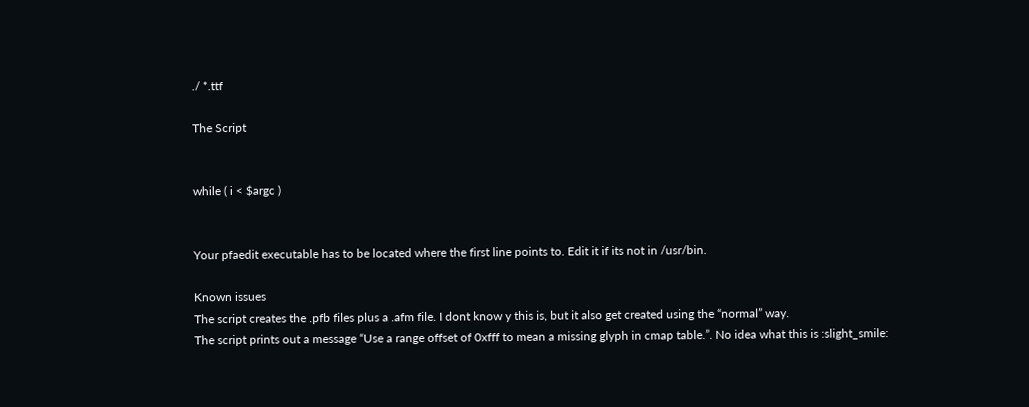./ *.ttf

The Script


while ( i < $argc )


Your pfaedit executable has to be located where the first line points to. Edit it if its not in /usr/bin.

Known issues
The script creates the .pfb files plus a .afm file. I dont know y this is, but it also get created using the “normal” way.
The script prints out a message “Use a range offset of 0xfff to mean a missing glyph in cmap table.”. No idea what this is :slight_smile: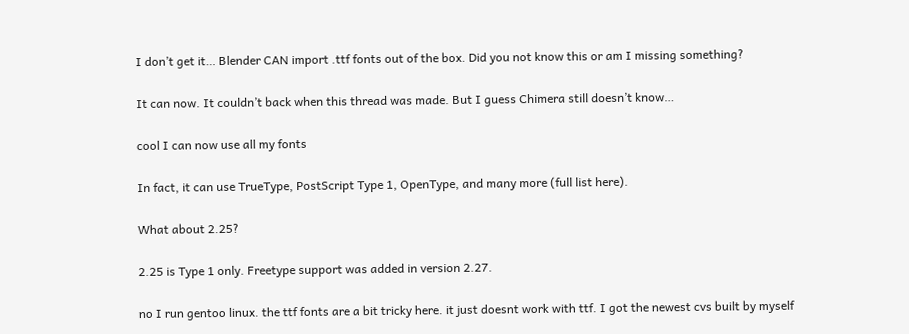I don’t get it… Blender CAN import .ttf fonts out of the box. Did you not know this or am I missing something?

It can now. It couldn’t back when this thread was made. But I guess Chimera still doesn’t know…

cool I can now use all my fonts

In fact, it can use TrueType, PostScript Type 1, OpenType, and many more (full list here).

What about 2.25?

2.25 is Type 1 only. Freetype support was added in version 2.27.

no I run gentoo linux. the ttf fonts are a bit tricky here. it just doesnt work with ttf. I got the newest cvs built by myself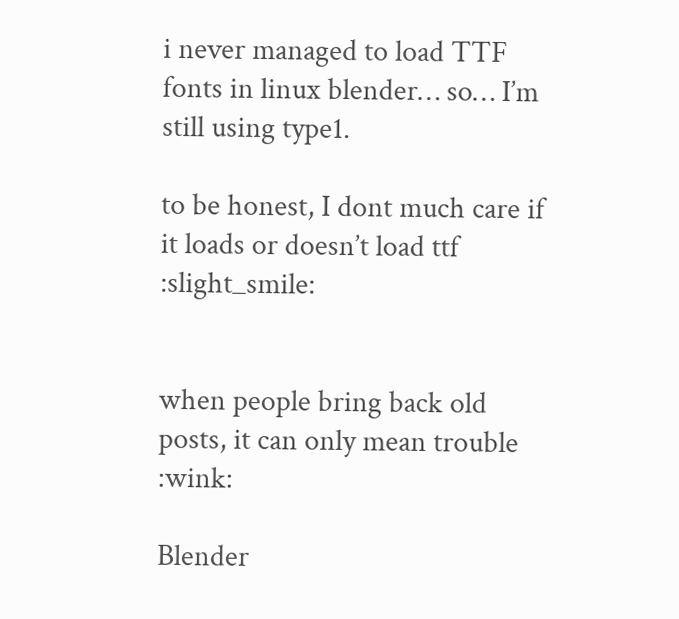i never managed to load TTF fonts in linux blender… so… I’m still using type1.

to be honest, I dont much care if it loads or doesn’t load ttf :slight_smile:


when people bring back old posts, it can only mean trouble :wink:

Blender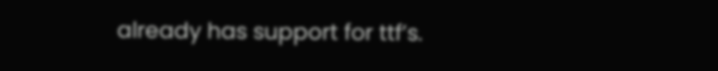already has support for ttf’s.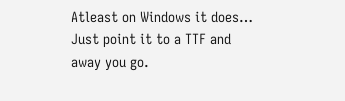Atleast on Windows it does… Just point it to a TTF and away you go.